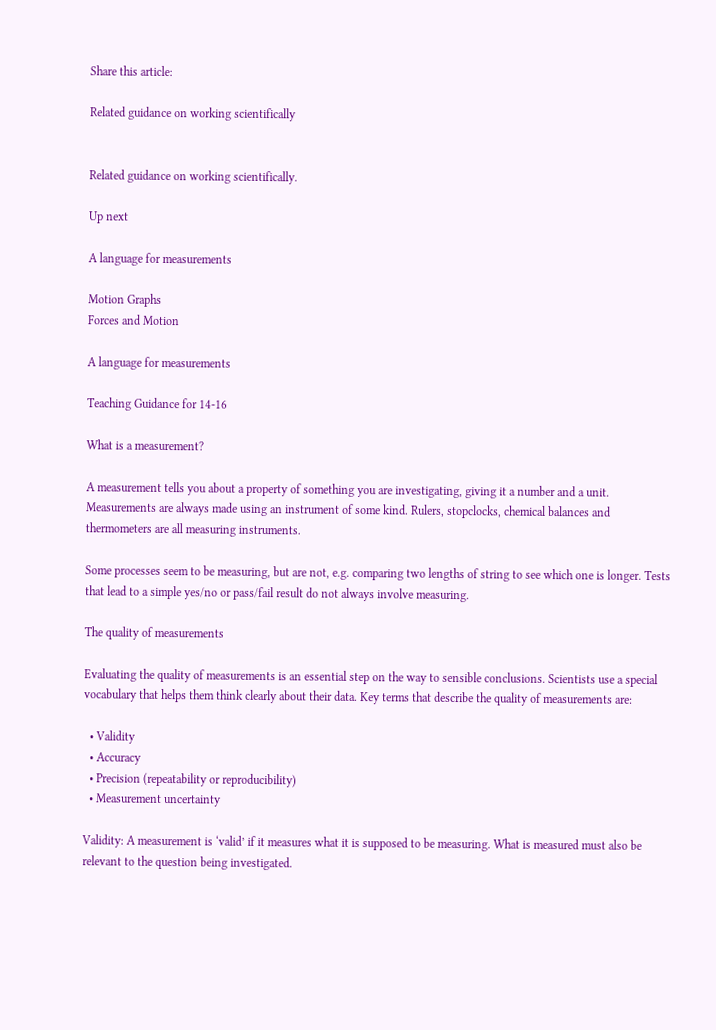Share this article:

Related guidance on working scientifically


Related guidance on working scientifically.

Up next

A language for measurements

Motion Graphs
Forces and Motion

A language for measurements

Teaching Guidance for 14-16

What is a measurement?

A measurement tells you about a property of something you are investigating, giving it a number and a unit. Measurements are always made using an instrument of some kind. Rulers, stopclocks, chemical balances and thermometers are all measuring instruments.

Some processes seem to be measuring, but are not, e.g. comparing two lengths of string to see which one is longer. Tests that lead to a simple yes/no or pass/fail result do not always involve measuring.

The quality of measurements

Evaluating the quality of measurements is an essential step on the way to sensible conclusions. Scientists use a special vocabulary that helps them think clearly about their data. Key terms that describe the quality of measurements are:

  • Validity
  • Accuracy
  • Precision (repeatability or reproducibility)
  • Measurement uncertainty

Validity: A measurement is ‘valid’ if it measures what it is supposed to be measuring. What is measured must also be relevant to the question being investigated.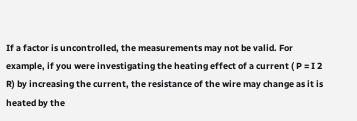If a factor is uncontrolled, the measurements may not be valid. For example, if you were investigating the heating effect of a current ( P = I 2 R) by increasing the current, the resistance of the wire may change as it is heated by the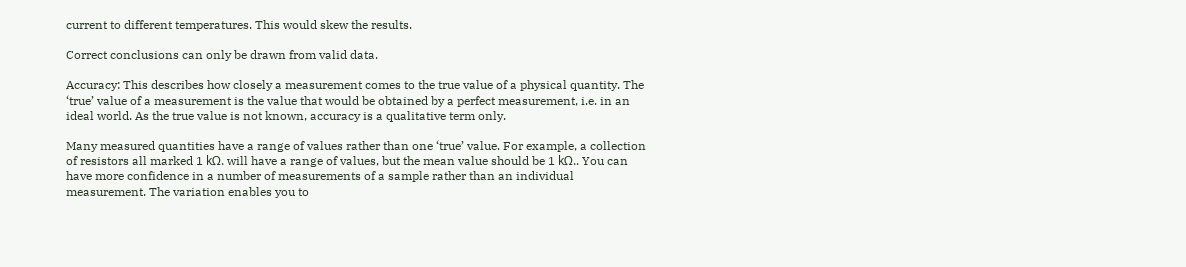current to different temperatures. This would skew the results.

Correct conclusions can only be drawn from valid data.

Accuracy: This describes how closely a measurement comes to the true value of a physical quantity. The ‘true’ value of a measurement is the value that would be obtained by a perfect measurement, i.e. in an ideal world. As the true value is not known, accuracy is a qualitative term only.

Many measured quantities have a range of values rather than one ‘true’ value. For example, a collection of resistors all marked 1 kΩ. will have a range of values, but the mean value should be 1 kΩ.. You can have more confidence in a number of measurements of a sample rather than an individual measurement. The variation enables you to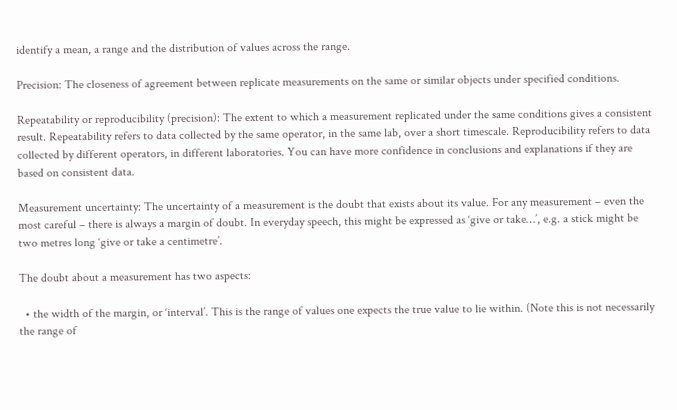identify a mean, a range and the distribution of values across the range.

Precision: The closeness of agreement between replicate measurements on the same or similar objects under specified conditions.

Repeatability or reproducibility (precision): The extent to which a measurement replicated under the same conditions gives a consistent result. Repeatability refers to data collected by the same operator, in the same lab, over a short timescale. Reproducibility refers to data collected by different operators, in different laboratories. You can have more confidence in conclusions and explanations if they are based on consistent data.

Measurement uncertainty: The uncertainty of a measurement is the doubt that exists about its value. For any measurement – even the most careful – there is always a margin of doubt. In everyday speech, this might be expressed as ‘give or take…’, e.g. a stick might be two metres long ‘give or take a centimetre’.

The doubt about a measurement has two aspects:

  • the width of the margin, or ‘interval’. This is the range of values one expects the true value to lie within. (Note this is not necessarily the range of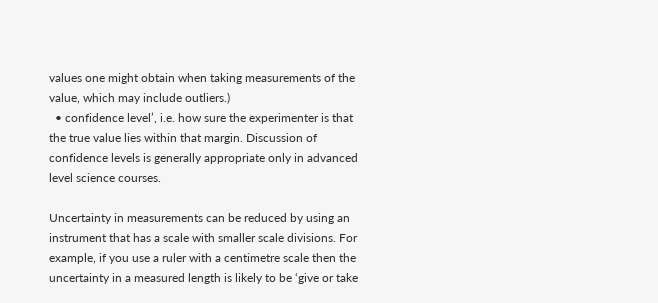values one might obtain when taking measurements of the value, which may include outliers.)
  • confidence level’, i.e. how sure the experimenter is that the true value lies within that margin. Discussion of confidence levels is generally appropriate only in advanced level science courses.

Uncertainty in measurements can be reduced by using an instrument that has a scale with smaller scale divisions. For example, if you use a ruler with a centimetre scale then the uncertainty in a measured length is likely to be ‘give or take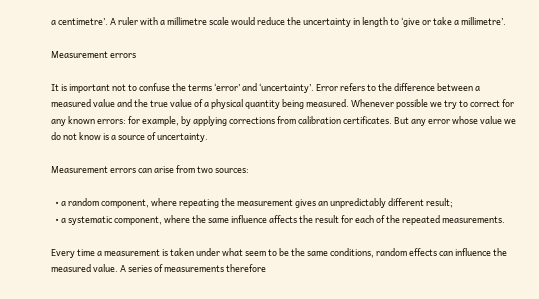a centimetre’. A ruler with a millimetre scale would reduce the uncertainty in length to ‘give or take a millimetre’.

Measurement errors

It is important not to confuse the terms ‘error’ and ‘uncertainty’. Error refers to the difference between a measured value and the true value of a physical quantity being measured. Whenever possible we try to correct for any known errors: for example, by applying corrections from calibration certificates. But any error whose value we do not know is a source of uncertainty.

Measurement errors can arise from two sources:

  • a random component, where repeating the measurement gives an unpredictably different result;
  • a systematic component, where the same influence affects the result for each of the repeated measurements.

Every time a measurement is taken under what seem to be the same conditions, random effects can influence the measured value. A series of measurements therefore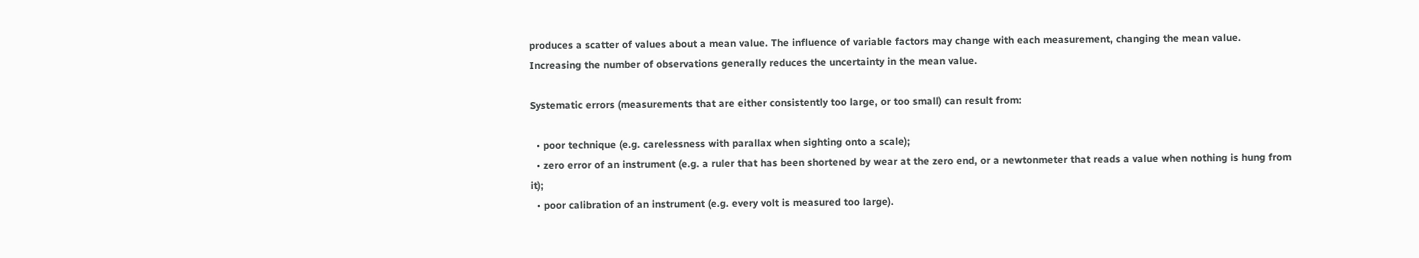produces a scatter of values about a mean value. The influence of variable factors may change with each measurement, changing the mean value. Increasing the number of observations generally reduces the uncertainty in the mean value.

Systematic errors (measurements that are either consistently too large, or too small) can result from:

  • poor technique (e.g. carelessness with parallax when sighting onto a scale);
  • zero error of an instrument (e.g. a ruler that has been shortened by wear at the zero end, or a newtonmeter that reads a value when nothing is hung from it);
  • poor calibration of an instrument (e.g. every volt is measured too large).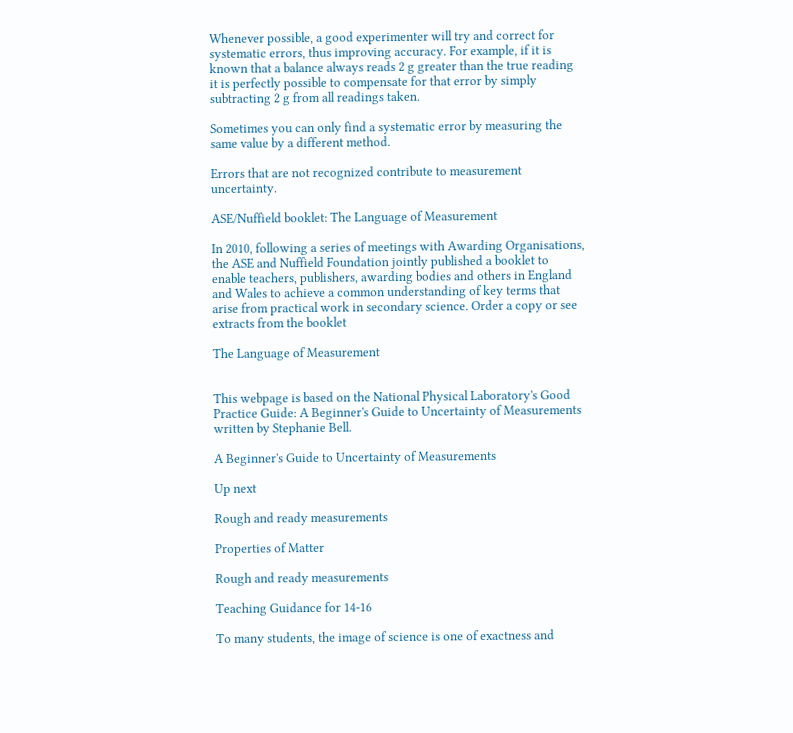Whenever possible, a good experimenter will try and correct for systematic errors, thus improving accuracy. For example, if it is known that a balance always reads 2 g greater than the true reading it is perfectly possible to compensate for that error by simply subtracting 2 g from all readings taken.

Sometimes you can only find a systematic error by measuring the same value by a different method.

Errors that are not recognized contribute to measurement uncertainty.

ASE/Nuffield booklet: The Language of Measurement

In 2010, following a series of meetings with Awarding Organisations, the ASE and Nuffield Foundation jointly published a booklet to enable teachers, publishers, awarding bodies and others in England and Wales to achieve a common understanding of key terms that arise from practical work in secondary science. Order a copy or see extracts from the booklet

The Language of Measurement


This webpage is based on the National Physical Laboratory's Good Practice Guide: A Beginner's Guide to Uncertainty of Measurements written by Stephanie Bell.

A Beginner's Guide to Uncertainty of Measurements

Up next

Rough and ready measurements

Properties of Matter

Rough and ready measurements

Teaching Guidance for 14-16

To many students, the image of science is one of exactness and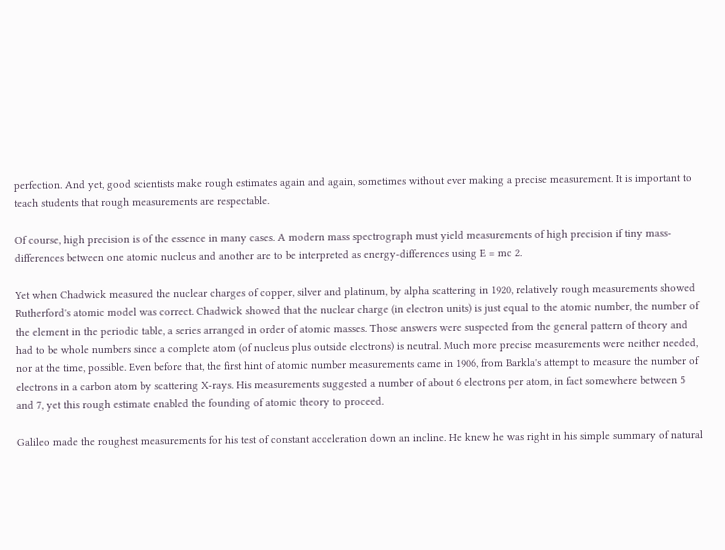perfection. And yet, good scientists make rough estimates again and again, sometimes without ever making a precise measurement. It is important to teach students that rough measurements are respectable.

Of course, high precision is of the essence in many cases. A modern mass spectrograph must yield measurements of high precision if tiny mass-differences between one atomic nucleus and another are to be interpreted as energy-differences using E = mc 2.

Yet when Chadwick measured the nuclear charges of copper, silver and platinum, by alpha scattering in 1920, relatively rough measurements showed Rutherford's atomic model was correct. Chadwick showed that the nuclear charge (in electron units) is just equal to the atomic number, the number of the element in the periodic table, a series arranged in order of atomic masses. Those answers were suspected from the general pattern of theory and had to be whole numbers since a complete atom (of nucleus plus outside electrons) is neutral. Much more precise measurements were neither needed, nor at the time, possible. Even before that, the first hint of atomic number measurements came in 1906, from Barkla's attempt to measure the number of electrons in a carbon atom by scattering X-rays. His measurements suggested a number of about 6 electrons per atom, in fact somewhere between 5 and 7, yet this rough estimate enabled the founding of atomic theory to proceed.

Galileo made the roughest measurements for his test of constant acceleration down an incline. He knew he was right in his simple summary of natural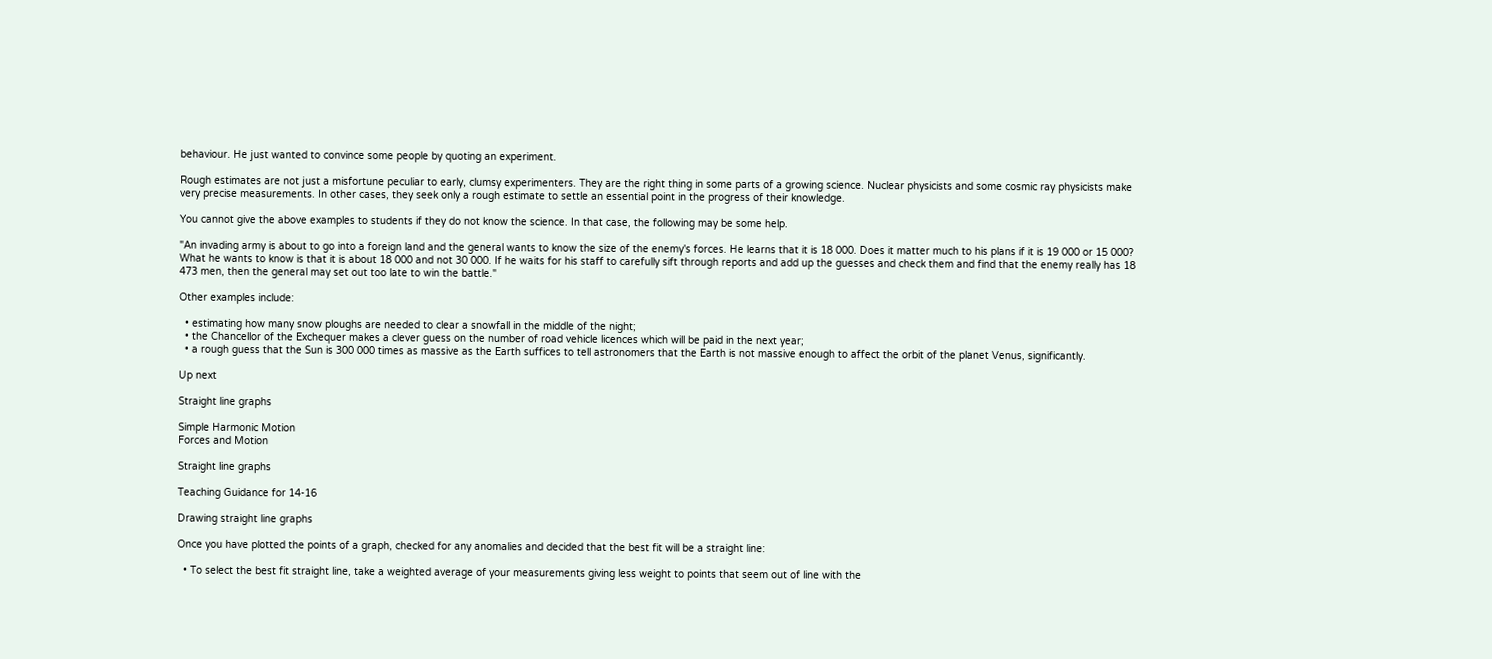behaviour. He just wanted to convince some people by quoting an experiment.

Rough estimates are not just a misfortune peculiar to early, clumsy experimenters. They are the right thing in some parts of a growing science. Nuclear physicists and some cosmic ray physicists make very precise measurements. In other cases, they seek only a rough estimate to settle an essential point in the progress of their knowledge.

You cannot give the above examples to students if they do not know the science. In that case, the following may be some help.

"An invading army is about to go into a foreign land and the general wants to know the size of the enemy's forces. He learns that it is 18 000. Does it matter much to his plans if it is 19 000 or 15 000? What he wants to know is that it is about 18 000 and not 30 000. If he waits for his staff to carefully sift through reports and add up the guesses and check them and find that the enemy really has 18 473 men, then the general may set out too late to win the battle."

Other examples include:

  • estimating how many snow ploughs are needed to clear a snowfall in the middle of the night;
  • the Chancellor of the Exchequer makes a clever guess on the number of road vehicle licences which will be paid in the next year;
  • a rough guess that the Sun is 300 000 times as massive as the Earth suffices to tell astronomers that the Earth is not massive enough to affect the orbit of the planet Venus, significantly.

Up next

Straight line graphs

Simple Harmonic Motion
Forces and Motion

Straight line graphs

Teaching Guidance for 14-16

Drawing straight line graphs

Once you have plotted the points of a graph, checked for any anomalies and decided that the best fit will be a straight line:

  • To select the best fit straight line, take a weighted average of your measurements giving less weight to points that seem out of line with the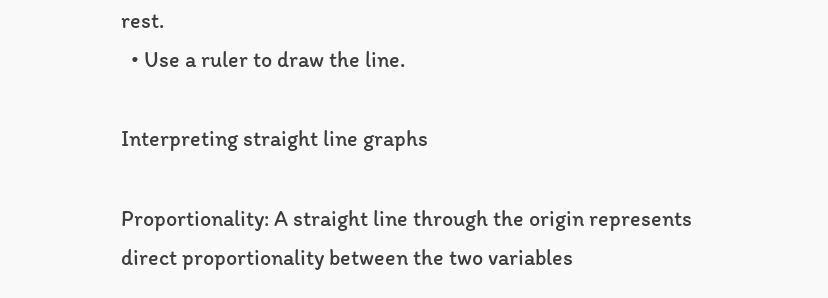rest.
  • Use a ruler to draw the line.

Interpreting straight line graphs

Proportionality: A straight line through the origin represents direct proportionality between the two variables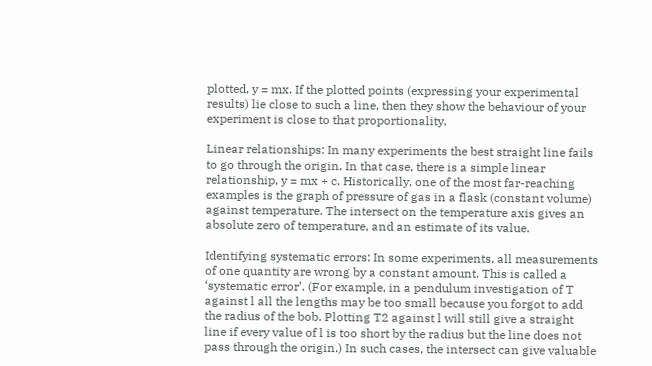plotted, y = mx. If the plotted points (expressing your experimental results) lie close to such a line, then they show the behaviour of your experiment is close to that proportionality.

Linear relationships: In many experiments the best straight line fails to go through the origin. In that case, there is a simple linear relationship, y = mx + c. Historically, one of the most far-reaching examples is the graph of pressure of gas in a flask (constant volume) against temperature. The intersect on the temperature axis gives an absolute zero of temperature, and an estimate of its value.

Identifying systematic errors: In some experiments, all measurements of one quantity are wrong by a constant amount. This is called a ‘systematic error’. (For example, in a pendulum investigation of T against l all the lengths may be too small because you forgot to add the radius of the bob. Plotting T2 against l will still give a straight line if every value of l is too short by the radius but the line does not pass through the origin.) In such cases, the intersect can give valuable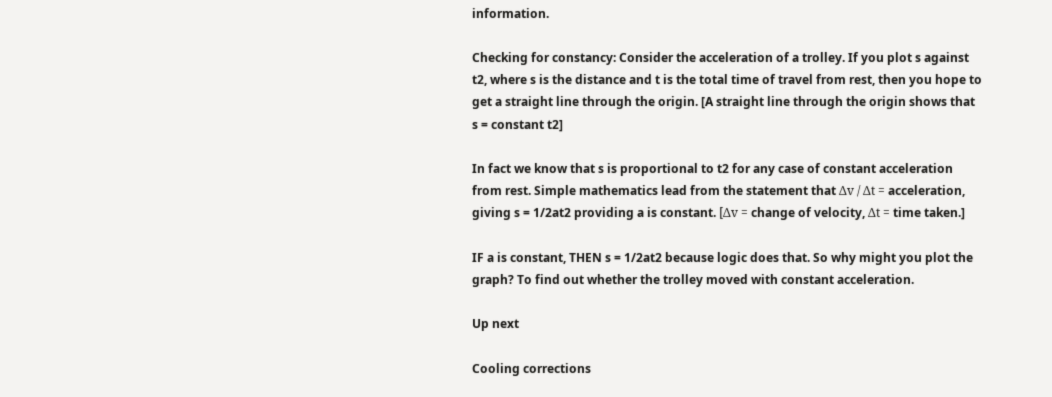information.

Checking for constancy: Consider the acceleration of a trolley. If you plot s against t2, where s is the distance and t is the total time of travel from rest, then you hope to get a straight line through the origin. [A straight line through the origin shows that s = constant t2]

In fact we know that s is proportional to t2 for any case of constant acceleration from rest. Simple mathematics lead from the statement that Δv / Δt = acceleration, giving s = 1/2at2 providing a is constant. [Δv = change of velocity, Δt = time taken.]

IF a is constant, THEN s = 1/2at2 because logic does that. So why might you plot the graph? To find out whether the trolley moved with constant acceleration.

Up next

Cooling corrections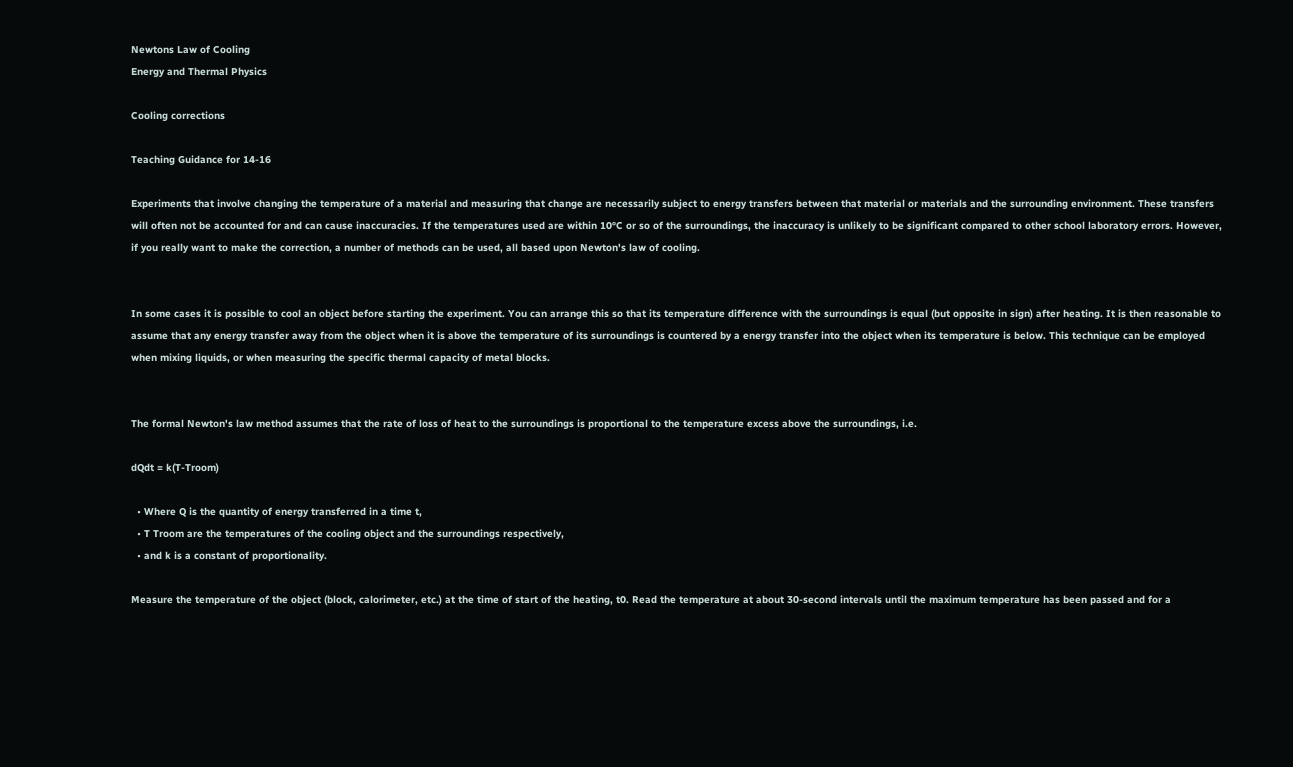Newtons Law of Cooling
Energy and Thermal Physics

Cooling corrections

Teaching Guidance for 14-16

Experiments that involve changing the temperature of a material and measuring that change are necessarily subject to energy transfers between that material or materials and the surrounding environment. These transfers will often not be accounted for and can cause inaccuracies. If the temperatures used are within 10°C or so of the surroundings, the inaccuracy is unlikely to be significant compared to other school laboratory errors. However, if you really want to make the correction, a number of methods can be used, all based upon Newton's law of cooling.


In some cases it is possible to cool an object before starting the experiment. You can arrange this so that its temperature difference with the surroundings is equal (but opposite in sign) after heating. It is then reasonable to assume that any energy transfer away from the object when it is above the temperature of its surroundings is countered by a energy transfer into the object when its temperature is below. This technique can be employed when mixing liquids, or when measuring the specific thermal capacity of metal blocks.


The formal Newton's law method assumes that the rate of loss of heat to the surroundings is proportional to the temperature excess above the surroundings, i.e.

dQdt = k(T-Troom)

  • Where Q is the quantity of energy transferred in a time t,
  • T Troom are the temperatures of the cooling object and the surroundings respectively,
  • and k is a constant of proportionality.

Measure the temperature of the object (block, calorimeter, etc.) at the time of start of the heating, t0. Read the temperature at about 30-second intervals until the maximum temperature has been passed and for a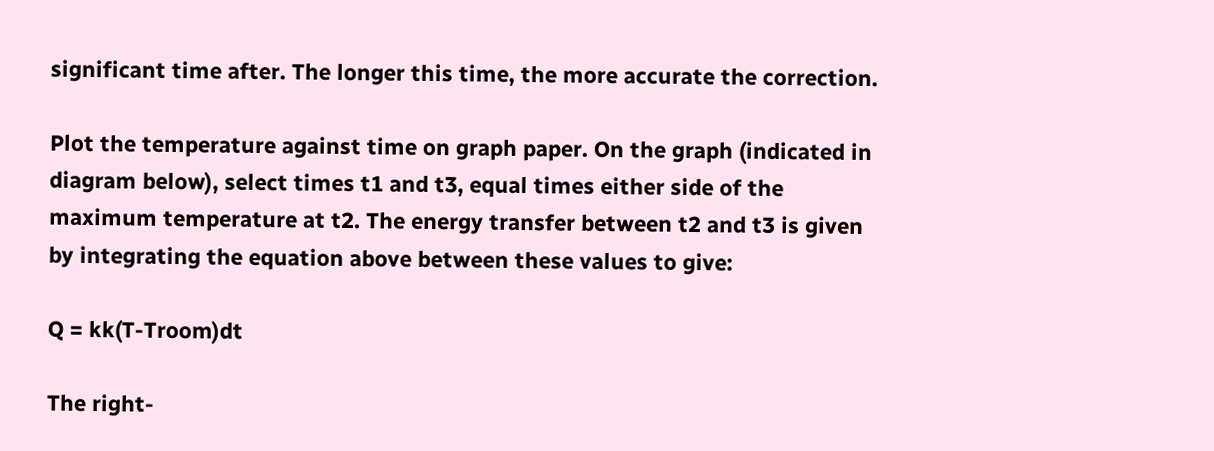significant time after. The longer this time, the more accurate the correction.

Plot the temperature against time on graph paper. On the graph (indicated in diagram below), select times t1 and t3, equal times either side of the maximum temperature at t2. The energy transfer between t2 and t3 is given by integrating the equation above between these values to give:

Q = kk(T-Troom)dt

The right-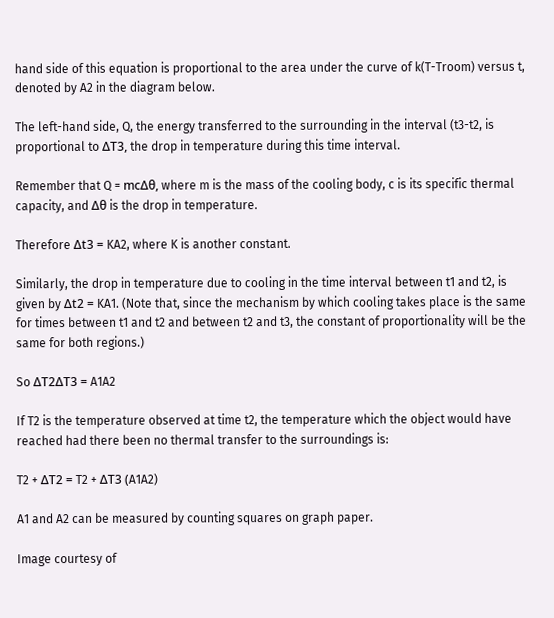hand side of this equation is proportional to the area under the curve of k(T-Troom) versus t, denoted by A2 in the diagram below.

The left-hand side, Q, the energy transferred to the surrounding in the interval (t3-t2, is proportional to ΔT3, the drop in temperature during this time interval.

Remember that Q = mcΔθ, where m is the mass of the cooling body, c is its specific thermal capacity, and Δθ is the drop in temperature.

Therefore Δt3 = KA2, where K is another constant.

Similarly, the drop in temperature due to cooling in the time interval between t1 and t2, is given by Δt2 = KA1. (Note that, since the mechanism by which cooling takes place is the same for times between t1 and t2 and between t2 and t3, the constant of proportionality will be the same for both regions.)

So ΔT2ΔT3 = A1A2

If T2 is the temperature observed at time t2, the temperature which the object would have reached had there been no thermal transfer to the surroundings is:

T2 + ΔT2 = T2 + ΔT3 (A1A2)

A1 and A2 can be measured by counting squares on graph paper.

Image courtesy of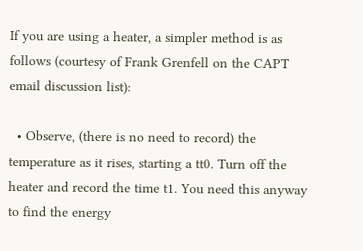If you are using a heater, a simpler method is as follows (courtesy of Frank Grenfell on the CAPT email discussion list):

  • Observe, (there is no need to record) the temperature as it rises, starting a tt0. Turn off the heater and record the time t1. You need this anyway to find the energy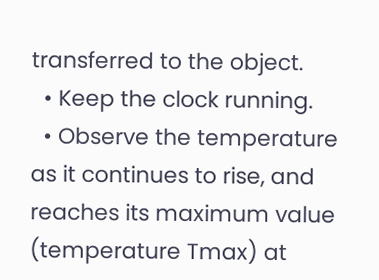transferred to the object.
  • Keep the clock running.
  • Observe the temperature as it continues to rise, and reaches its maximum value (temperature Tmax) at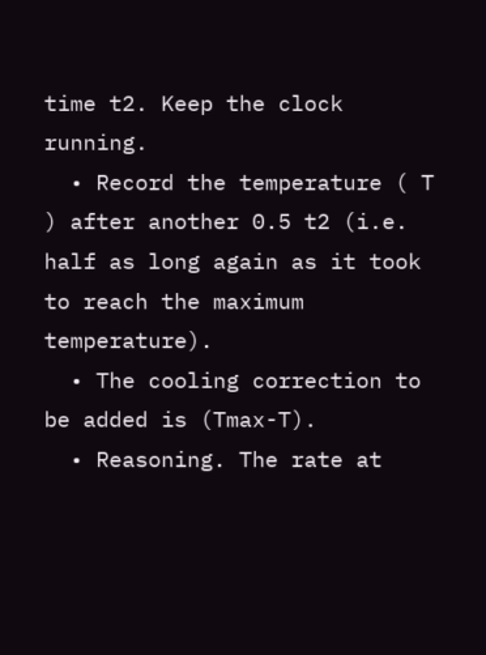time t2. Keep the clock running.
  • Record the temperature ( T ) after another 0.5 t2 (i.e. half as long again as it took to reach the maximum temperature).
  • The cooling correction to be added is (Tmax-T).
  • Reasoning. The rate at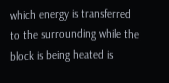which energy is transferred to the surrounding while the block is being heated is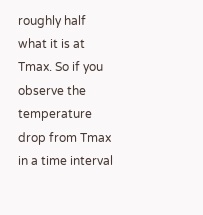roughly half what it is at Tmax. So if you observe the temperature drop from Tmax in a time interval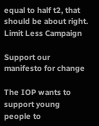equal to half t2, that should be about right.
Limit Less Campaign

Support our manifesto for change

The IOP wants to support young people to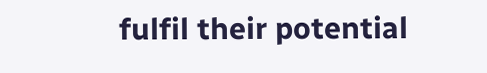fulfil their potential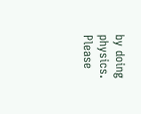by doing physics. Please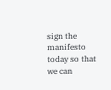sign the manifesto today so that we can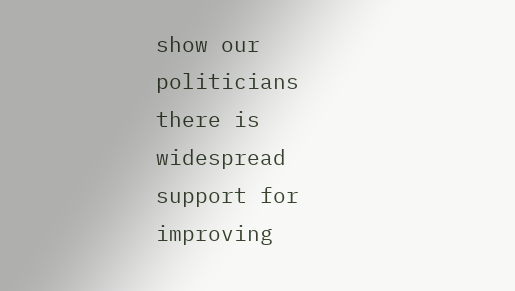show our politicians there is widespread support for improving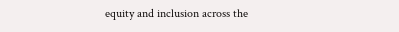equity and inclusion across the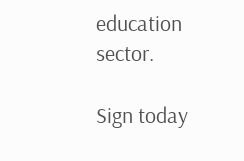education sector.

Sign today